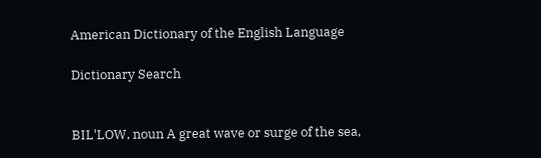American Dictionary of the English Language

Dictionary Search


BIL'LOW, noun A great wave or surge of the sea,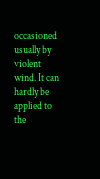occasioned usually by violent wind. It can hardly be applied to the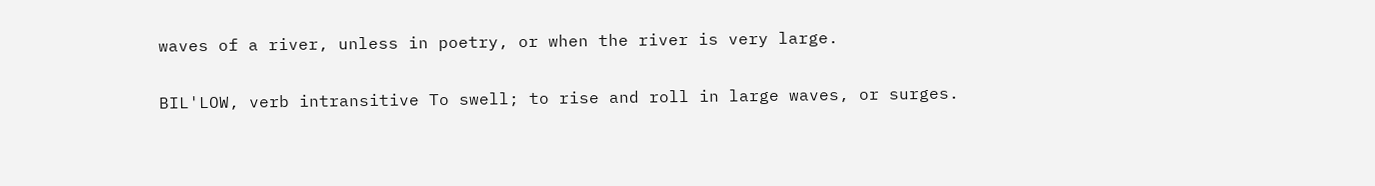waves of a river, unless in poetry, or when the river is very large.

BIL'LOW, verb intransitive To swell; to rise and roll in large waves, or surges.